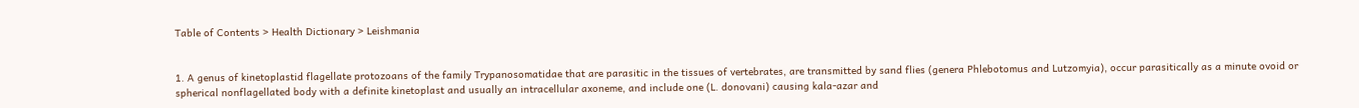Table of Contents > Health Dictionary > Leishmania


1. A genus of kinetoplastid flagellate protozoans of the family Trypanosomatidae that are parasitic in the tissues of vertebrates, are transmitted by sand flies (genera Phlebotomus and Lutzomyia), occur parasitically as a minute ovoid or spherical nonflagellated body with a definite kinetoplast and usually an intracellular axoneme, and include one (L. donovani) causing kala-azar and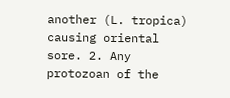another (L. tropica) causing oriental sore. 2. Any protozoan of the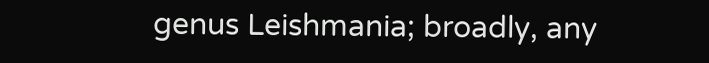genus Leishmania; broadly, any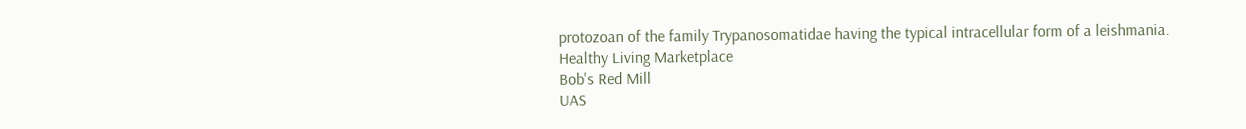protozoan of the family Trypanosomatidae having the typical intracellular form of a leishmania.
Healthy Living Marketplace
Bob's Red Mill
UAS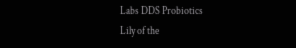Labs DDS Probiotics
Lily of the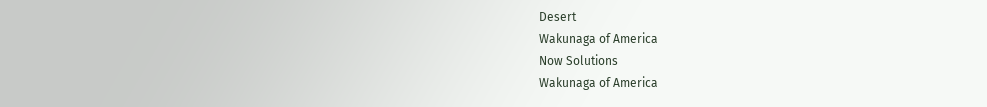Desert
Wakunaga of America
Now Solutions
Wakunaga of America